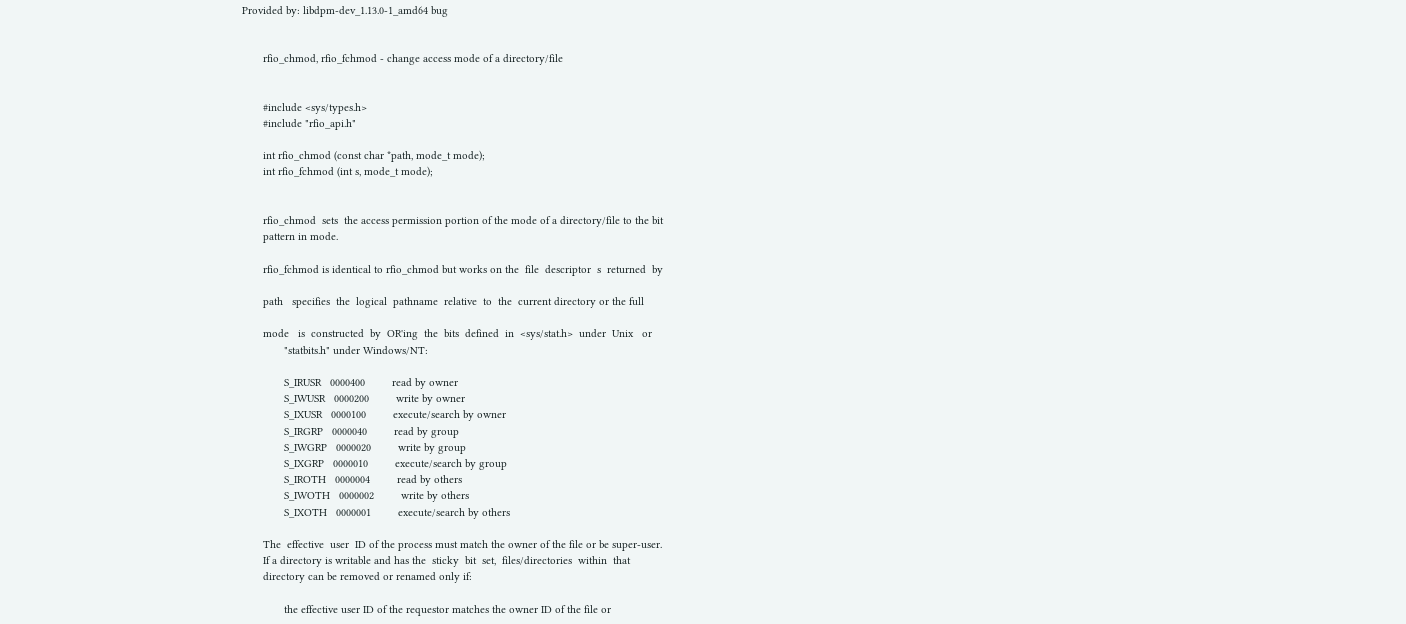Provided by: libdpm-dev_1.13.0-1_amd64 bug


       rfio_chmod, rfio_fchmod - change access mode of a directory/file


       #include <sys/types.h>
       #include "rfio_api.h"

       int rfio_chmod (const char *path, mode_t mode);
       int rfio_fchmod (int s, mode_t mode);


       rfio_chmod  sets  the access permission portion of the mode of a directory/file to the bit
       pattern in mode.

       rfio_fchmod is identical to rfio_chmod but works on the  file  descriptor  s  returned  by

       path   specifies  the  logical  pathname  relative  to  the  current directory or the full

       mode   is  constructed  by  OR'ing  the  bits  defined  in  <sys/stat.h>  under  Unix   or
              "statbits.h" under Windows/NT:

              S_IRUSR   0000400         read by owner
              S_IWUSR   0000200         write by owner
              S_IXUSR   0000100         execute/search by owner
              S_IRGRP   0000040         read by group
              S_IWGRP   0000020         write by group
              S_IXGRP   0000010         execute/search by group
              S_IROTH   0000004         read by others
              S_IWOTH   0000002         write by others
              S_IXOTH   0000001         execute/search by others

       The  effective  user  ID of the process must match the owner of the file or be super-user.
       If a directory is writable and has the  sticky  bit  set,  files/directories  within  that
       directory can be removed or renamed only if:

              the effective user ID of the requestor matches the owner ID of the file or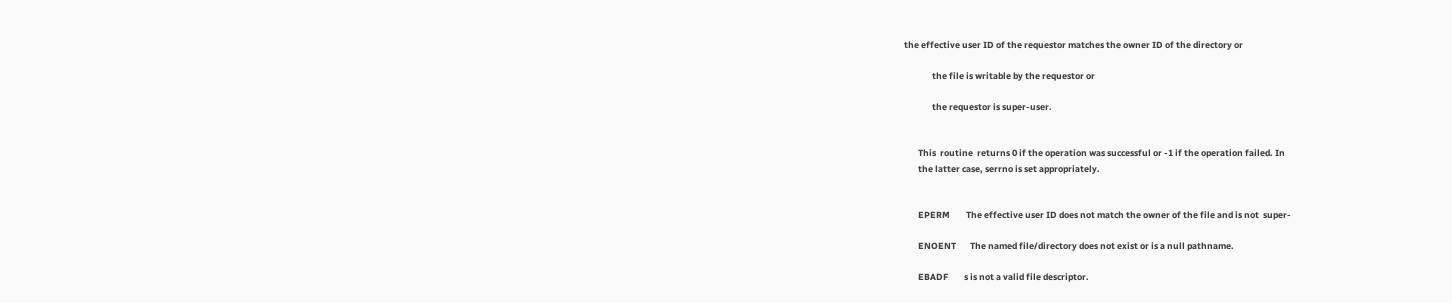the effective user ID of the requestor matches the owner ID of the directory or

              the file is writable by the requestor or

              the requestor is super-user.


       This  routine  returns 0 if the operation was successful or -1 if the operation failed. In
       the latter case, serrno is set appropriately.


       EPERM        The effective user ID does not match the owner of the file and is not  super-

       ENOENT       The named file/directory does not exist or is a null pathname.

       EBADF        s is not a valid file descriptor.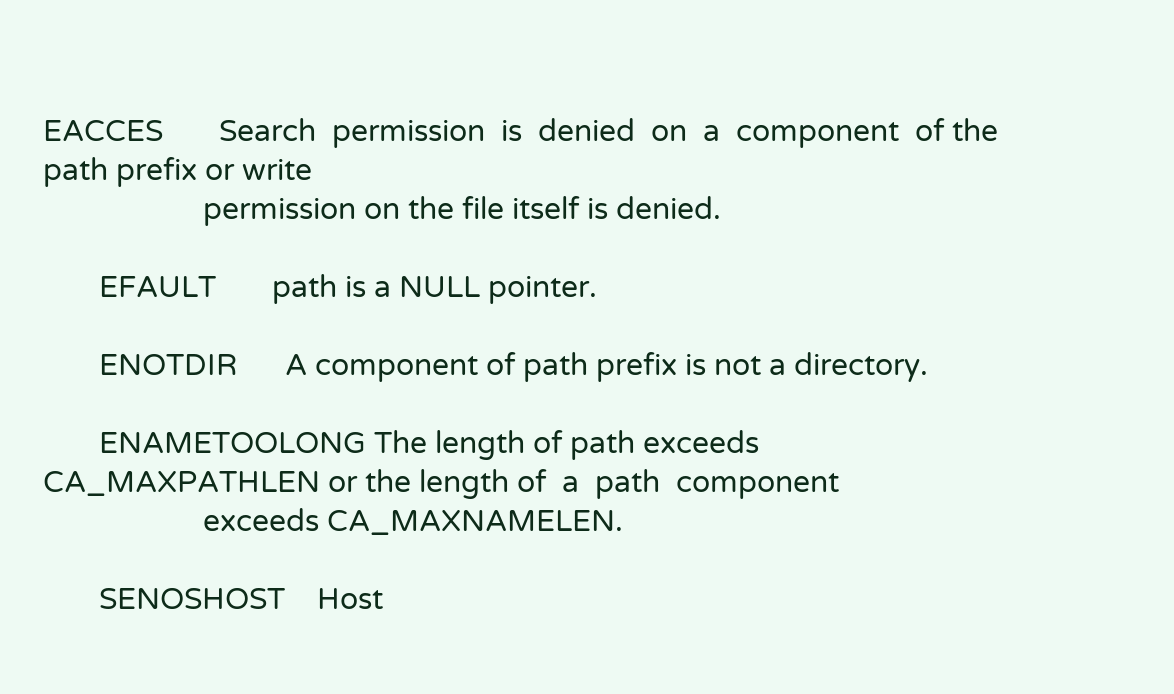EACCES       Search  permission  is  denied  on  a  component  of the path prefix or write
                    permission on the file itself is denied.

       EFAULT       path is a NULL pointer.

       ENOTDIR      A component of path prefix is not a directory.

       ENAMETOOLONG The length of path exceeds CA_MAXPATHLEN or the length of  a  path  component
                    exceeds CA_MAXNAMELEN.

       SENOSHOST    Host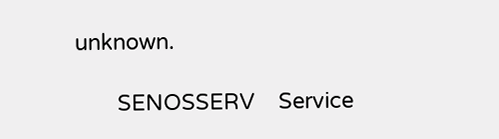unknown.

       SENOSSERV    Service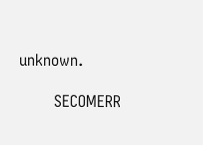unknown.

       SECOMERR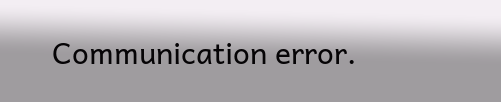Communication error.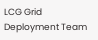LCG Grid Deployment Team